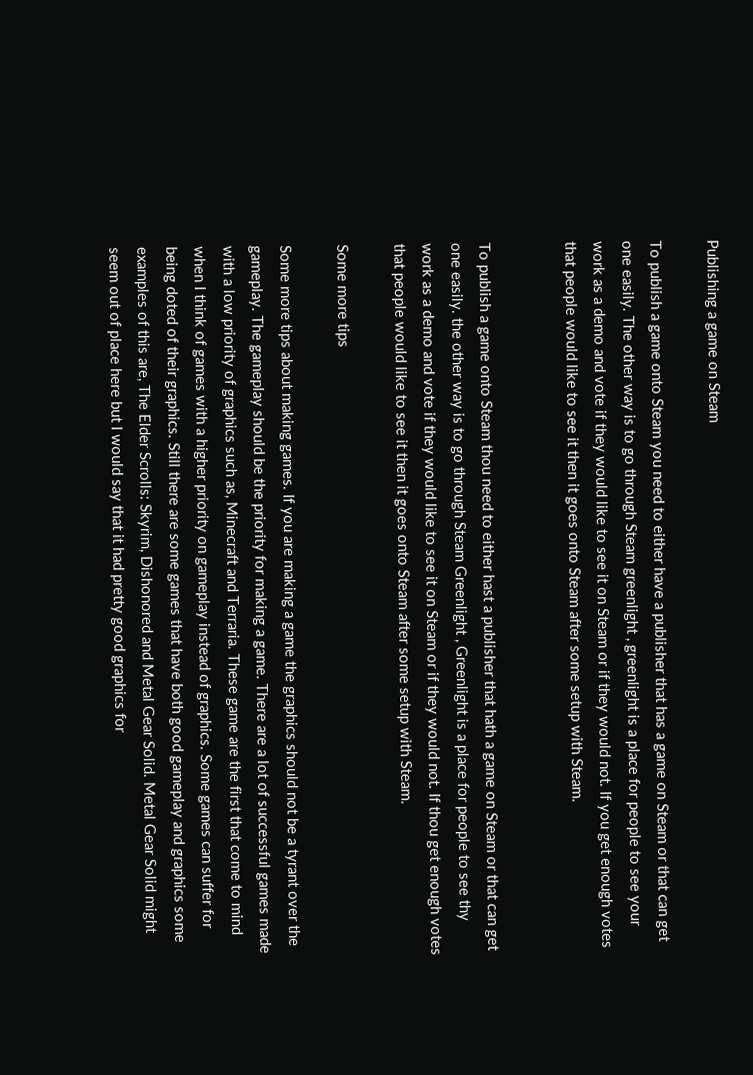Publishing a game on Steam

To publish a game onto Steam you need to either have a publisher that has a game on Steam or that can get one easily. The other way is to go through Steam greenlight , greenlight is a place for people to see your work as a demo and vote if they would like to see it on Steam or if they would not. If you get enough votes that people would like to see it then it goes onto Steam after some setup with Steam.


To publish a game onto Steam thou need to either hast a publisher that hath a game on Steam or that can get one easily. the other way is to go through Steam Greenlight , Greenlight is a place for people to see thy work as a demo and vote if they would like to see it on Steam or if they would not. If thou get enough votes that people would like to see it then it goes onto Steam after some setup with Steam.

Some more tips

Some more tips about making games. If you are making a game the graphics should not be a tyrant over the gameplay. The gameplay should be the priority for making a game. There are a lot of successful games made with a low priority of graphics such as, Minecraft and Terraria. These game are the first that come to mind when I think of games with a higher priority on gameplay instead of graphics. Some games can suffer for being doted of their graphics. Still there are some games that have both good gameplay and graphics some examples of this are, The Elder Scrolls: Skyrim, Dishonored and Metal Gear Solid. Metal Gear Solid might seem out of place here but I would say that it had pretty good graphics for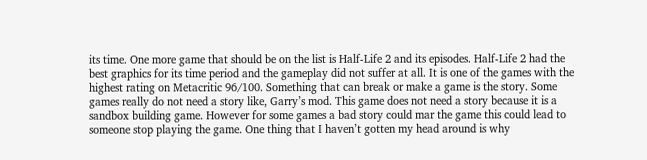its time. One more game that should be on the list is Half-Life 2 and its episodes. Half-Life 2 had the best graphics for its time period and the gameplay did not suffer at all. It is one of the games with the highest rating on Metacritic 96/100. Something that can break or make a game is the story. Some games really do not need a story like, Garry’s mod. This game does not need a story because it is a sandbox building game. However for some games a bad story could mar the game this could lead to someone stop playing the game. One thing that I haven’t gotten my head around is why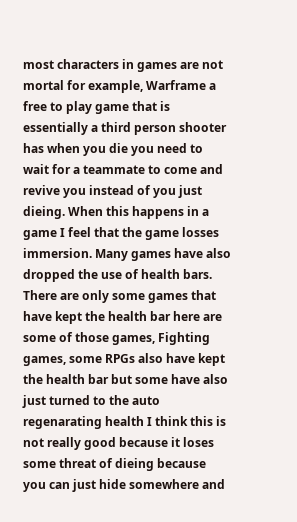most characters in games are not mortal for example, Warframe a free to play game that is essentially a third person shooter has when you die you need to wait for a teammate to come and revive you instead of you just dieing. When this happens in a game I feel that the game losses immersion. Many games have also dropped the use of health bars. There are only some games that have kept the health bar here are some of those games, Fighting games, some RPGs also have kept the health bar but some have also just turned to the auto regenarating health I think this is not really good because it loses some threat of dieing because you can just hide somewhere and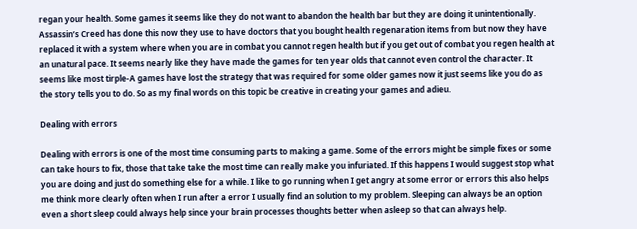regan your health. Some games it seems like they do not want to abandon the health bar but they are doing it unintentionally. Assassin’s Creed has done this now they use to have doctors that you bought health regenaration items from but now they have replaced it with a system where when you are in combat you cannot regen health but if you get out of combat you regen health at an unatural pace. It seems nearly like they have made the games for ten year olds that cannot even control the character. It seems like most tirple-A games have lost the strategy that was required for some older games now it just seems like you do as the story tells you to do. So as my final words on this topic be creative in creating your games and adieu.

Dealing with errors

Dealing with errors is one of the most time consuming parts to making a game. Some of the errors might be simple fixes or some can take hours to fix, those that take take the most time can really make you infuriated. If this happens I would suggest stop what you are doing and just do something else for a while. I like to go running when I get angry at some error or errors this also helps me think more clearly often when I run after a error I usually find an solution to my problem. Sleeping can always be an option even a short sleep could always help since your brain processes thoughts better when asleep so that can always help.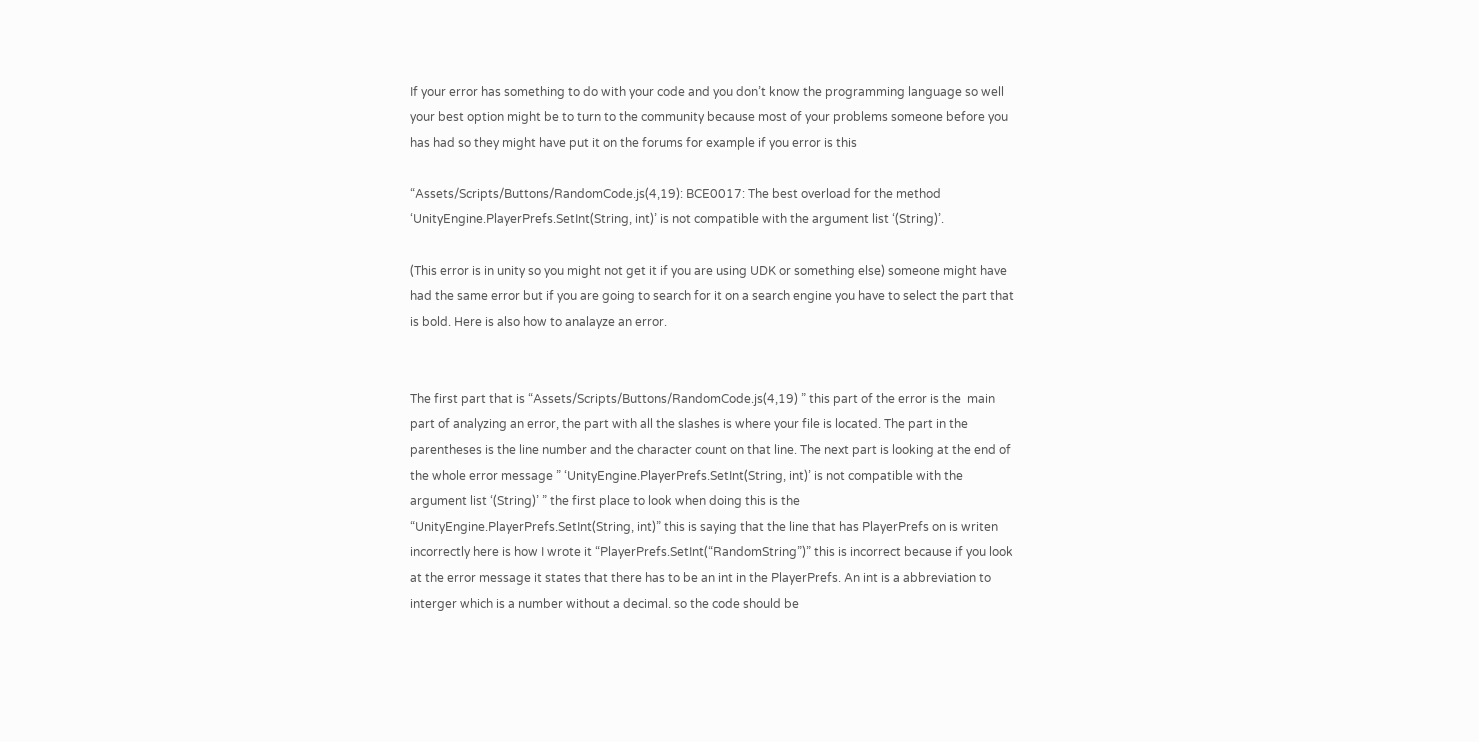If your error has something to do with your code and you don’t know the programming language so well your best option might be to turn to the community because most of your problems someone before you has had so they might have put it on the forums for example if you error is this

“Assets/Scripts/Buttons/RandomCode.js(4,19): BCE0017: The best overload for the method ‘UnityEngine.PlayerPrefs.SetInt(String, int)’ is not compatible with the argument list ‘(String)’.

(This error is in unity so you might not get it if you are using UDK or something else) someone might have had the same error but if you are going to search for it on a search engine you have to select the part that is bold. Here is also how to analayze an error.


The first part that is “Assets/Scripts/Buttons/RandomCode.js(4,19) ” this part of the error is the  main part of analyzing an error, the part with all the slashes is where your file is located. The part in the parentheses is the line number and the character count on that line. The next part is looking at the end of the whole error message ” ‘UnityEngine.PlayerPrefs.SetInt(String, int)’ is not compatible with the argument list ‘(String)’ ” the first place to look when doing this is the “UnityEngine.PlayerPrefs.SetInt(String, int)” this is saying that the line that has PlayerPrefs on is writen incorrectly here is how I wrote it “PlayerPrefs.SetInt(“RandomString”)” this is incorrect because if you look at the error message it states that there has to be an int in the PlayerPrefs. An int is a abbreviation to interger which is a number without a decimal. so the code should be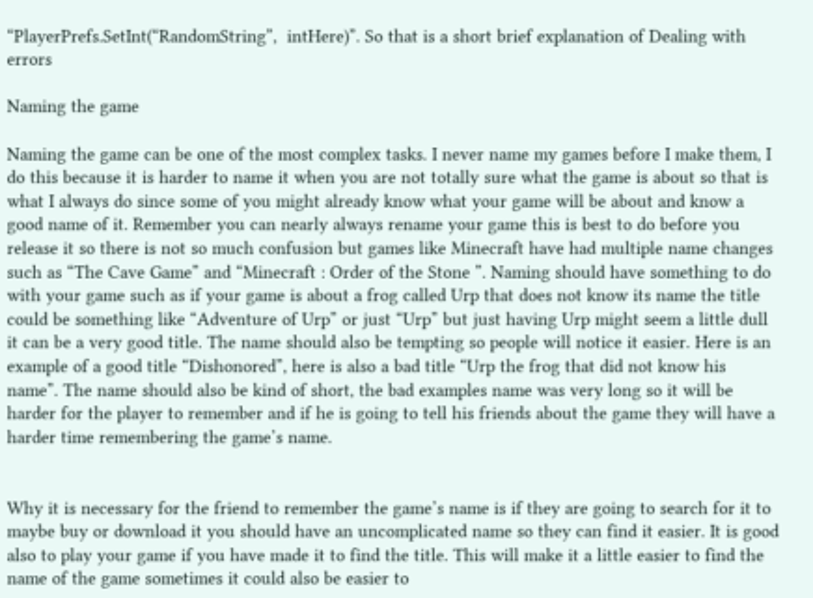“PlayerPrefs.SetInt(“RandomString”,  intHere)”. So that is a short brief explanation of Dealing with errors

Naming the game

Naming the game can be one of the most complex tasks. I never name my games before I make them, I do this because it is harder to name it when you are not totally sure what the game is about so that is what I always do since some of you might already know what your game will be about and know a good name of it. Remember you can nearly always rename your game this is best to do before you release it so there is not so much confusion but games like Minecraft have had multiple name changes such as “The Cave Game” and “Minecraft : Order of the Stone ”. Naming should have something to do with your game such as if your game is about a frog called Urp that does not know its name the title could be something like “Adventure of Urp” or just “Urp” but just having Urp might seem a little dull it can be a very good title. The name should also be tempting so people will notice it easier. Here is an example of a good title “Dishonored”, here is also a bad title “Urp the frog that did not know his name”. The name should also be kind of short, the bad examples name was very long so it will be harder for the player to remember and if he is going to tell his friends about the game they will have a harder time remembering the game’s name.


Why it is necessary for the friend to remember the game’s name is if they are going to search for it to maybe buy or download it you should have an uncomplicated name so they can find it easier. It is good also to play your game if you have made it to find the title. This will make it a little easier to find the name of the game sometimes it could also be easier to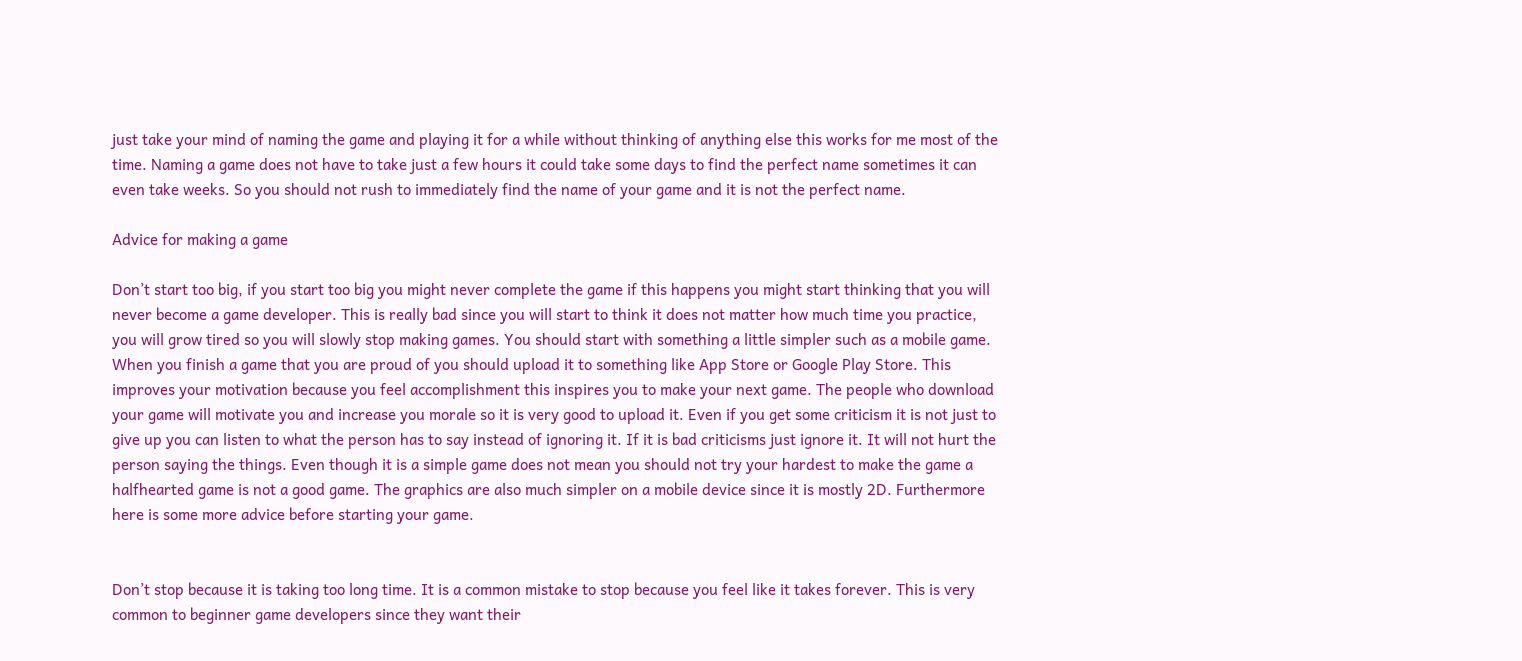just take your mind of naming the game and playing it for a while without thinking of anything else this works for me most of the time. Naming a game does not have to take just a few hours it could take some days to find the perfect name sometimes it can even take weeks. So you should not rush to immediately find the name of your game and it is not the perfect name.

Advice for making a game

Don’t start too big, if you start too big you might never complete the game if this happens you might start thinking that you will never become a game developer. This is really bad since you will start to think it does not matter how much time you practice, you will grow tired so you will slowly stop making games. You should start with something a little simpler such as a mobile game. When you finish a game that you are proud of you should upload it to something like App Store or Google Play Store. This improves your motivation because you feel accomplishment this inspires you to make your next game. The people who download your game will motivate you and increase you morale so it is very good to upload it. Even if you get some criticism it is not just to give up you can listen to what the person has to say instead of ignoring it. If it is bad criticisms just ignore it. It will not hurt the person saying the things. Even though it is a simple game does not mean you should not try your hardest to make the game a halfhearted game is not a good game. The graphics are also much simpler on a mobile device since it is mostly 2D. Furthermore here is some more advice before starting your game.


Don’t stop because it is taking too long time. It is a common mistake to stop because you feel like it takes forever. This is very common to beginner game developers since they want their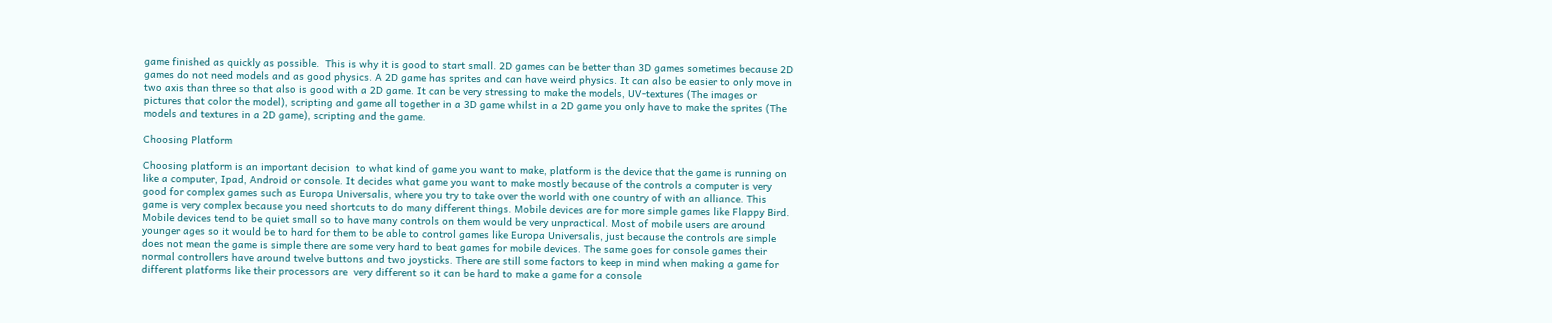game finished as quickly as possible.  This is why it is good to start small. 2D games can be better than 3D games sometimes because 2D games do not need models and as good physics. A 2D game has sprites and can have weird physics. It can also be easier to only move in two axis than three so that also is good with a 2D game. It can be very stressing to make the models, UV-textures (The images or pictures that color the model), scripting and game all together in a 3D game whilst in a 2D game you only have to make the sprites (The models and textures in a 2D game), scripting and the game.

Choosing Platform

Choosing platform is an important decision  to what kind of game you want to make, platform is the device that the game is running on like a computer, Ipad, Android or console. It decides what game you want to make mostly because of the controls a computer is very good for complex games such as Europa Universalis, where you try to take over the world with one country of with an alliance. This game is very complex because you need shortcuts to do many different things. Mobile devices are for more simple games like Flappy Bird. Mobile devices tend to be quiet small so to have many controls on them would be very unpractical. Most of mobile users are around younger ages so it would be to hard for them to be able to control games like Europa Universalis, just because the controls are simple does not mean the game is simple there are some very hard to beat games for mobile devices. The same goes for console games their normal controllers have around twelve buttons and two joysticks. There are still some factors to keep in mind when making a game for different platforms like their processors are  very different so it can be hard to make a game for a console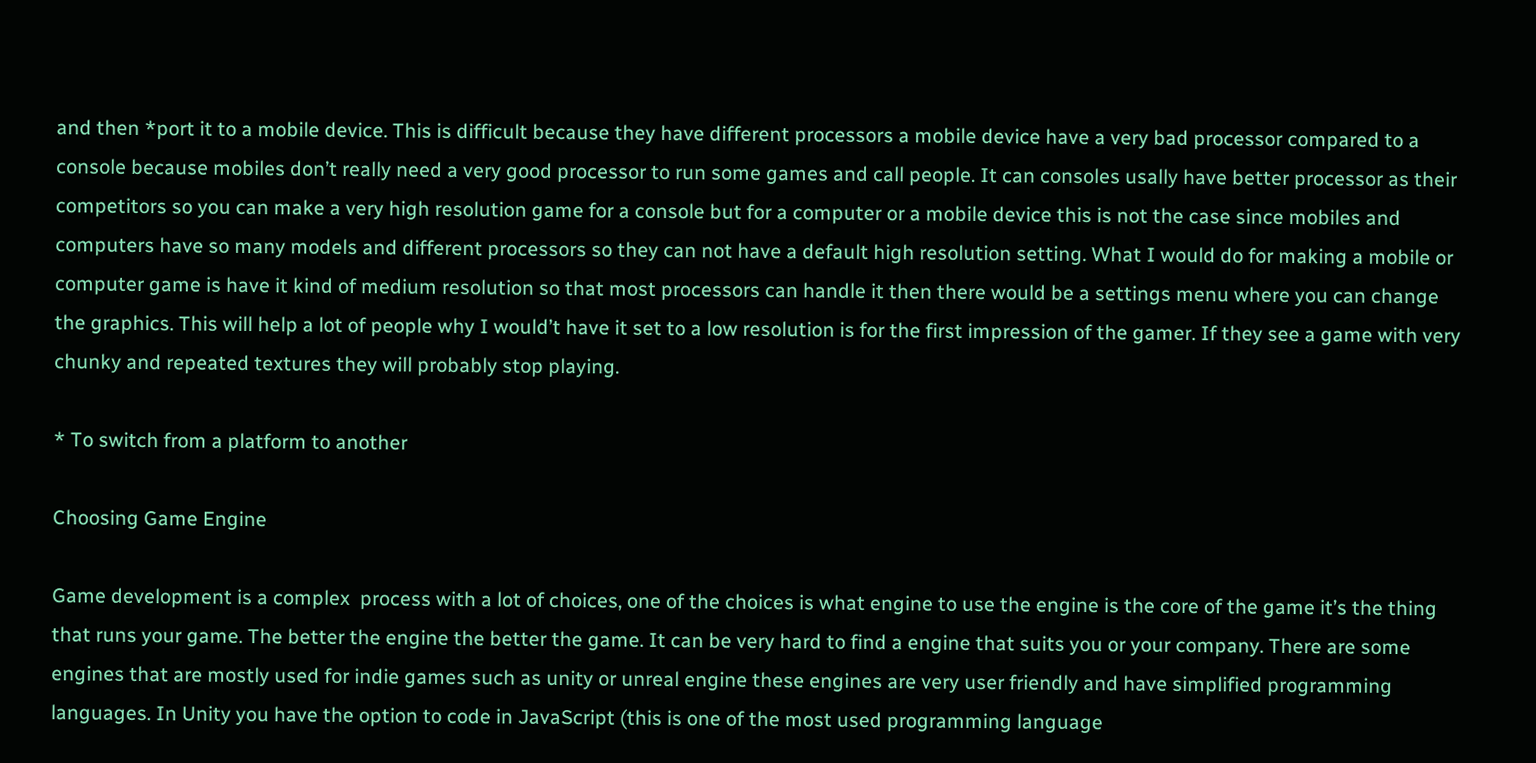and then *port it to a mobile device. This is difficult because they have different processors a mobile device have a very bad processor compared to a console because mobiles don’t really need a very good processor to run some games and call people. It can consoles usally have better processor as their competitors so you can make a very high resolution game for a console but for a computer or a mobile device this is not the case since mobiles and computers have so many models and different processors so they can not have a default high resolution setting. What I would do for making a mobile or computer game is have it kind of medium resolution so that most processors can handle it then there would be a settings menu where you can change the graphics. This will help a lot of people why I would’t have it set to a low resolution is for the first impression of the gamer. If they see a game with very chunky and repeated textures they will probably stop playing.

* To switch from a platform to another

Choosing Game Engine

Game development is a complex  process with a lot of choices, one of the choices is what engine to use the engine is the core of the game it’s the thing that runs your game. The better the engine the better the game. It can be very hard to find a engine that suits you or your company. There are some engines that are mostly used for indie games such as unity or unreal engine these engines are very user friendly and have simplified programming languages. In Unity you have the option to code in JavaScript (this is one of the most used programming language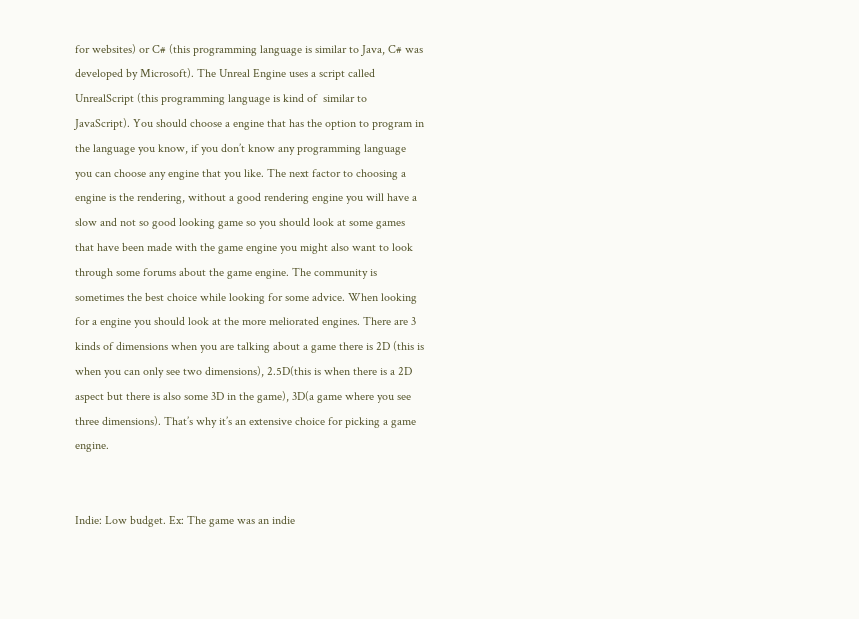for websites) or C# (this programming language is similar to Java, C# was developed by Microsoft). The Unreal Engine uses a script called UnrealScript (this programming language is kind of  similar to JavaScript). You should choose a engine that has the option to program in the language you know, if you don’t know any programming language you can choose any engine that you like. The next factor to choosing a engine is the rendering, without a good rendering engine you will have a slow and not so good looking game so you should look at some games that have been made with the game engine you might also want to look through some forums about the game engine. The community is sometimes the best choice while looking for some advice. When looking for a engine you should look at the more meliorated engines. There are 3 kinds of dimensions when you are talking about a game there is 2D (this is when you can only see two dimensions), 2.5D(this is when there is a 2D aspect but there is also some 3D in the game), 3D(a game where you see three dimensions). That’s why it’s an extensive choice for picking a game engine.


Indie: Low budget. Ex: The game was an indie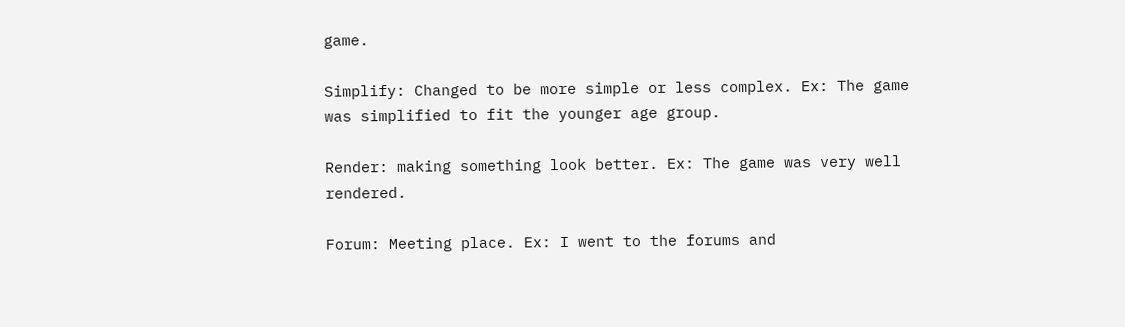game.

Simplify: Changed to be more simple or less complex. Ex: The game was simplified to fit the younger age group.

Render: making something look better. Ex: The game was very well rendered.

Forum: Meeting place. Ex: I went to the forums and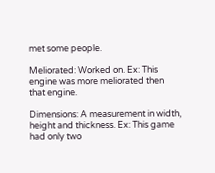met some people.

Meliorated: Worked on. Ex: This engine was more meliorated then that engine.

Dimensions: A measurement in width, height and thickness. Ex: This game had only two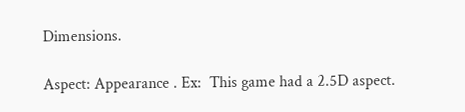Dimensions.

Aspect: Appearance . Ex:  This game had a 2.5D aspect.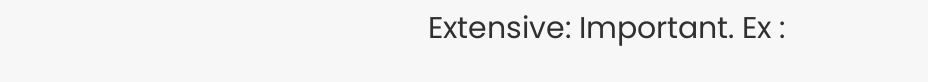Extensive: Important. Ex :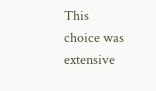This choice was extensive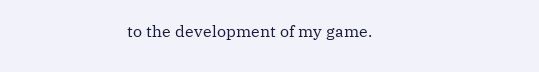to the development of my game.